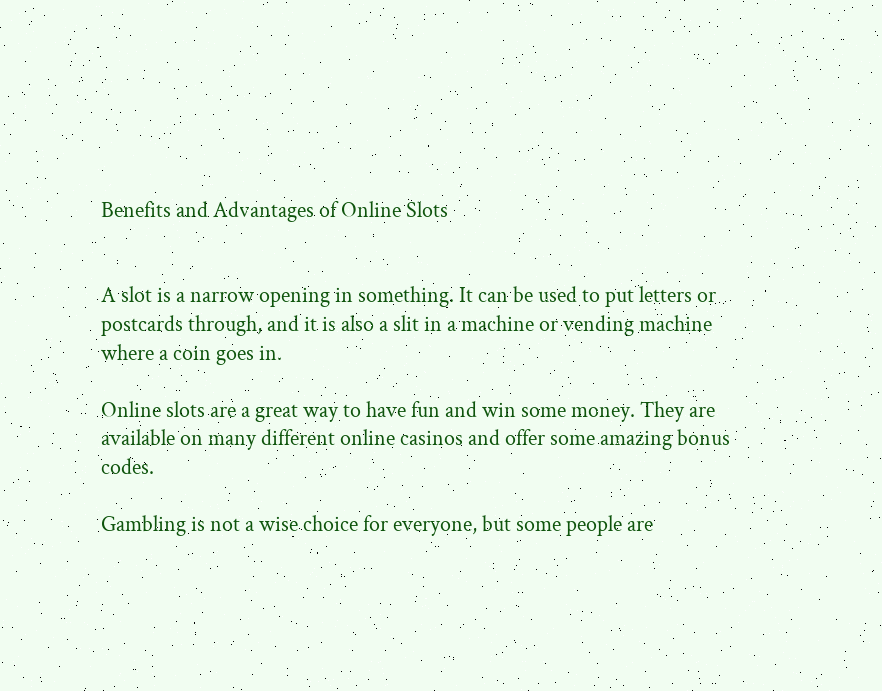Benefits and Advantages of Online Slots


A slot is a narrow opening in something. It can be used to put letters or postcards through, and it is also a slit in a machine or vending machine where a coin goes in.

Online slots are a great way to have fun and win some money. They are available on many different online casinos and offer some amazing bonus codes.

Gambling is not a wise choice for everyone, but some people are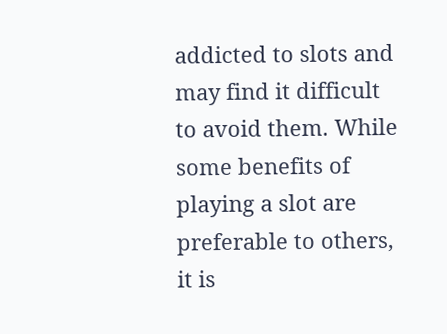addicted to slots and may find it difficult to avoid them. While some benefits of playing a slot are preferable to others, it is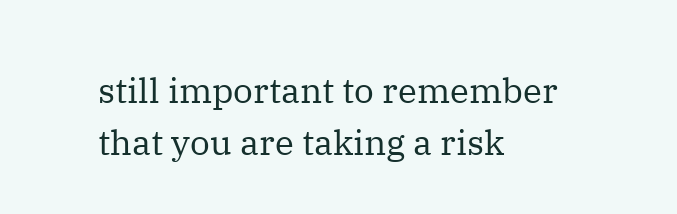still important to remember that you are taking a risk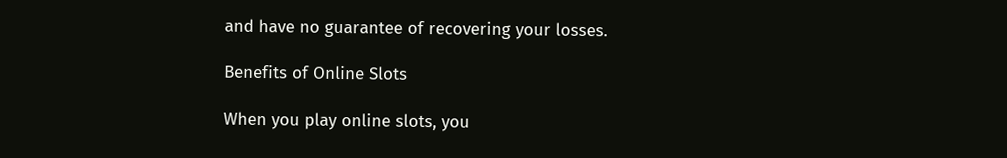and have no guarantee of recovering your losses.

Benefits of Online Slots

When you play online slots, you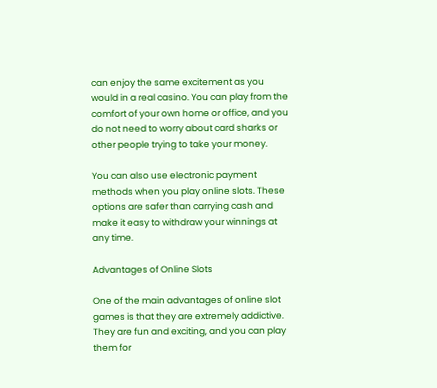can enjoy the same excitement as you would in a real casino. You can play from the comfort of your own home or office, and you do not need to worry about card sharks or other people trying to take your money.

You can also use electronic payment methods when you play online slots. These options are safer than carrying cash and make it easy to withdraw your winnings at any time.

Advantages of Online Slots

One of the main advantages of online slot games is that they are extremely addictive. They are fun and exciting, and you can play them for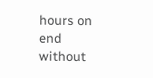hours on end without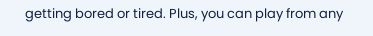getting bored or tired. Plus, you can play from any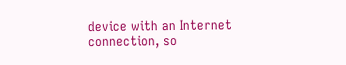device with an Internet connection, so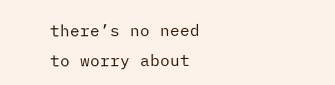there’s no need to worry about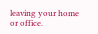leaving your home or office.